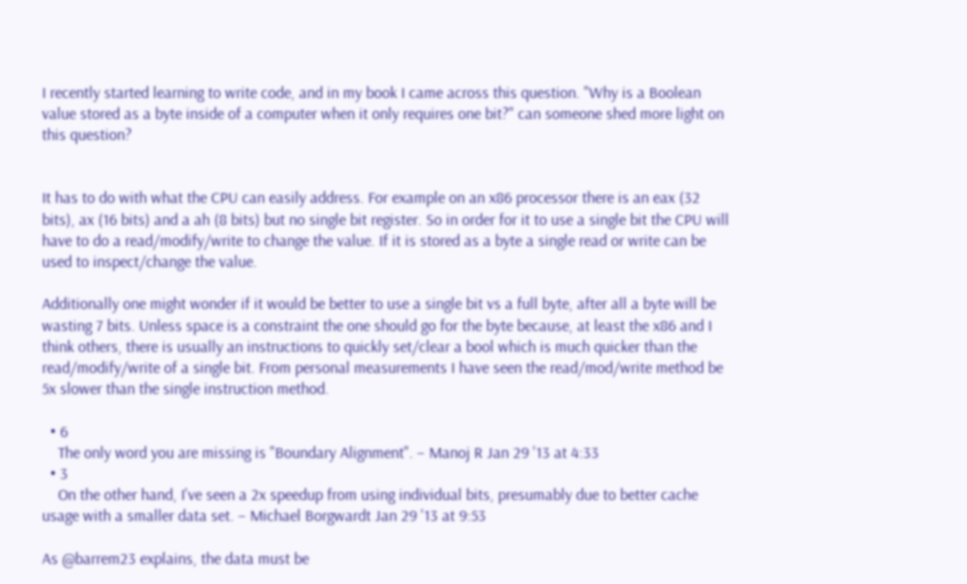I recently started learning to write code, and in my book I came across this question. "Why is a Boolean value stored as a byte inside of a computer when it only requires one bit?" can someone shed more light on this question?


It has to do with what the CPU can easily address. For example on an x86 processor there is an eax (32 bits), ax (16 bits) and a ah (8 bits) but no single bit register. So in order for it to use a single bit the CPU will have to do a read/modify/write to change the value. If it is stored as a byte a single read or write can be used to inspect/change the value.

Additionally one might wonder if it would be better to use a single bit vs a full byte, after all a byte will be wasting 7 bits. Unless space is a constraint the one should go for the byte because, at least the x86 and I think others, there is usually an instructions to quickly set/clear a bool which is much quicker than the read/modify/write of a single bit. From personal measurements I have seen the read/mod/write method be 5x slower than the single instruction method.

  • 6
    The only word you are missing is "Boundary Alignment". – Manoj R Jan 29 '13 at 4:33
  • 3
    On the other hand, I've seen a 2x speedup from using individual bits, presumably due to better cache usage with a smaller data set. – Michael Borgwardt Jan 29 '13 at 9:53

As @barrem23 explains, the data must be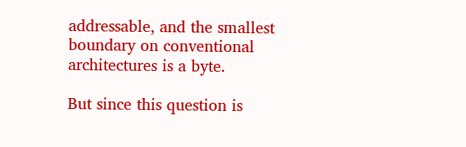addressable, and the smallest boundary on conventional architectures is a byte.

But since this question is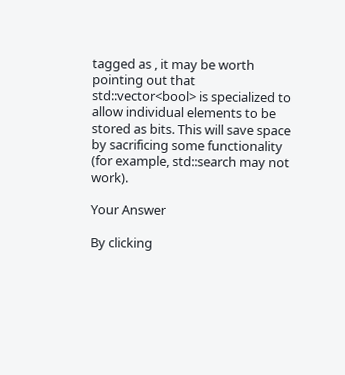tagged as , it may be worth pointing out that std::vector<bool> is specialized to allow individual elements to be stored as bits. This will save space by sacrificing some functionality (for example, std::search may not work).

Your Answer

By clicking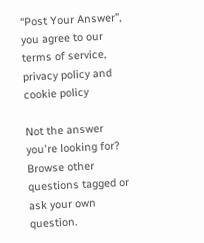“Post Your Answer”, you agree to our terms of service, privacy policy and cookie policy

Not the answer you're looking for? Browse other questions tagged or ask your own question.